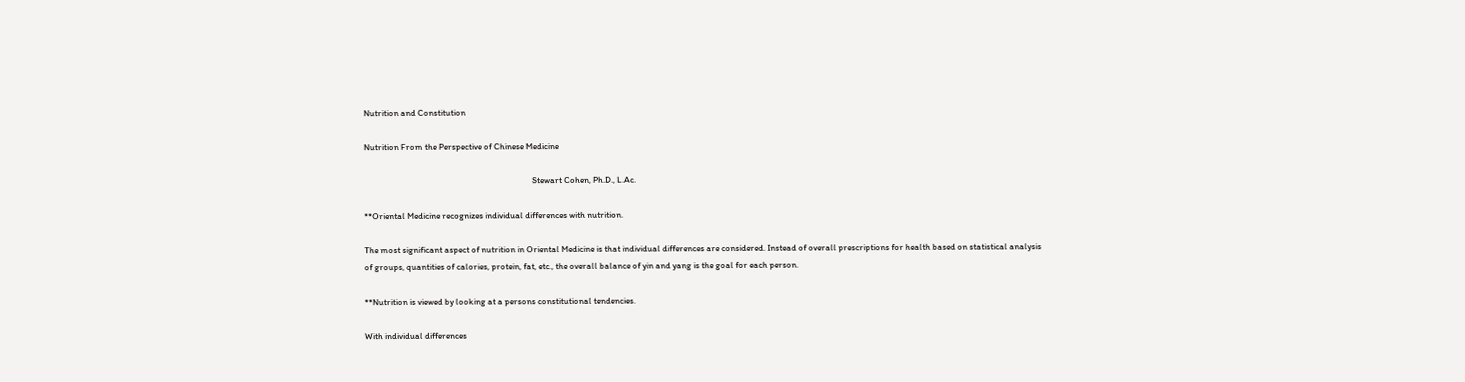Nutrition and Constitution

Nutrition From the Perspective of Chinese Medicine

                                                                                    Stewart Cohen, Ph.D., L.Ac.

**Oriental Medicine recognizes individual differences with nutrition.

The most significant aspect of nutrition in Oriental Medicine is that individual differences are considered. Instead of overall prescriptions for health based on statistical analysis of groups, quantities of calories, protein, fat, etc., the overall balance of yin and yang is the goal for each person.

**Nutrition is viewed by looking at a persons constitutional tendencies.

With individual differences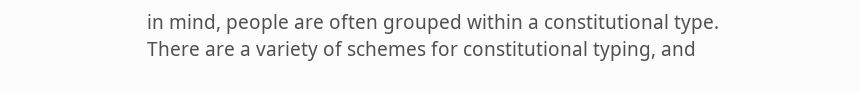in mind, people are often grouped within a constitutional type.  There are a variety of schemes for constitutional typing, and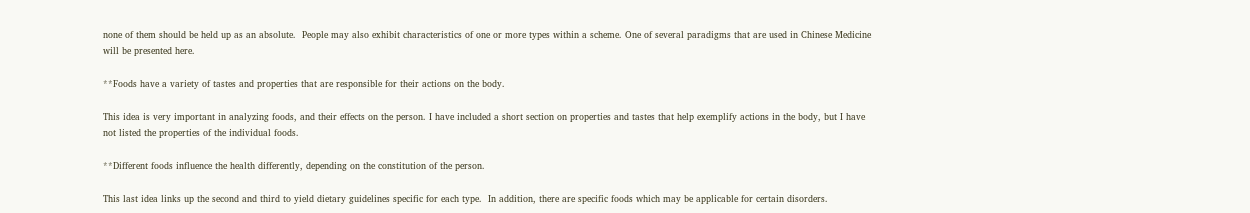none of them should be held up as an absolute.  People may also exhibit characteristics of one or more types within a scheme. One of several paradigms that are used in Chinese Medicine will be presented here.

**Foods have a variety of tastes and properties that are responsible for their actions on the body.

This idea is very important in analyzing foods, and their effects on the person. I have included a short section on properties and tastes that help exemplify actions in the body, but I have not listed the properties of the individual foods.

**Different foods influence the health differently, depending on the constitution of the person.

This last idea links up the second and third to yield dietary guidelines specific for each type.  In addition, there are specific foods which may be applicable for certain disorders.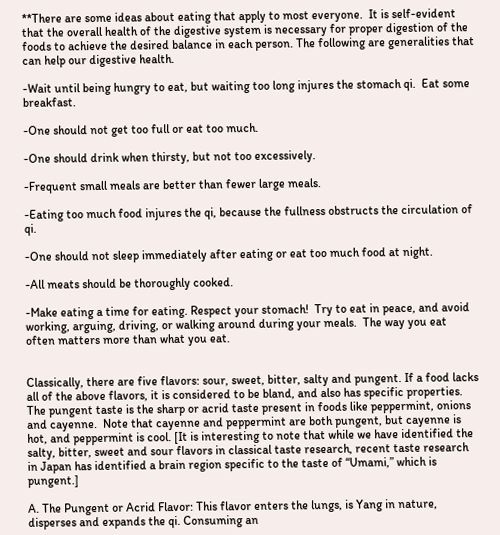**There are some ideas about eating that apply to most everyone.  It is self-evident that the overall health of the digestive system is necessary for proper digestion of the foods to achieve the desired balance in each person. The following are generalities that can help our digestive health.

-Wait until being hungry to eat, but waiting too long injures the stomach qi.  Eat some breakfast.

-One should not get too full or eat too much.

-One should drink when thirsty, but not too excessively.

-Frequent small meals are better than fewer large meals.

-Eating too much food injures the qi, because the fullness obstructs the circulation of qi.

-One should not sleep immediately after eating or eat too much food at night.

-All meats should be thoroughly cooked.

-Make eating a time for eating. Respect your stomach!  Try to eat in peace, and avoid working, arguing, driving, or walking around during your meals.  The way you eat often matters more than what you eat.


Classically, there are five flavors: sour, sweet, bitter, salty and pungent. If a food lacks all of the above flavors, it is considered to be bland, and also has specific properties. The pungent taste is the sharp or acrid taste present in foods like peppermint, onions and cayenne.  Note that cayenne and peppermint are both pungent, but cayenne is hot, and peppermint is cool. [It is interesting to note that while we have identified the salty, bitter, sweet and sour flavors in classical taste research, recent taste research in Japan has identified a brain region specific to the taste of “Umami,” which is pungent.]

A. The Pungent or Acrid Flavor: This flavor enters the lungs, is Yang in nature, disperses and expands the qi. Consuming an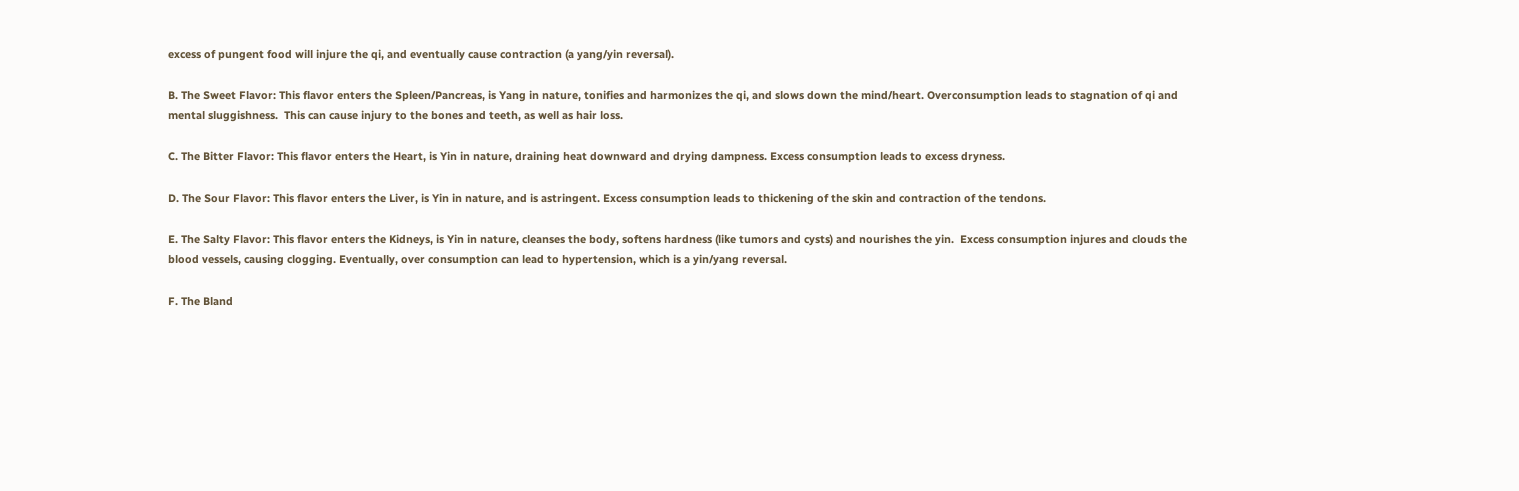excess of pungent food will injure the qi, and eventually cause contraction (a yang/yin reversal).

B. The Sweet Flavor: This flavor enters the Spleen/Pancreas, is Yang in nature, tonifies and harmonizes the qi, and slows down the mind/heart. Overconsumption leads to stagnation of qi and mental sluggishness.  This can cause injury to the bones and teeth, as well as hair loss.

C. The Bitter Flavor: This flavor enters the Heart, is Yin in nature, draining heat downward and drying dampness. Excess consumption leads to excess dryness.

D. The Sour Flavor: This flavor enters the Liver, is Yin in nature, and is astringent. Excess consumption leads to thickening of the skin and contraction of the tendons.

E. The Salty Flavor: This flavor enters the Kidneys, is Yin in nature, cleanses the body, softens hardness (like tumors and cysts) and nourishes the yin.  Excess consumption injures and clouds the blood vessels, causing clogging. Eventually, over consumption can lead to hypertension, which is a yin/yang reversal.

F. The Bland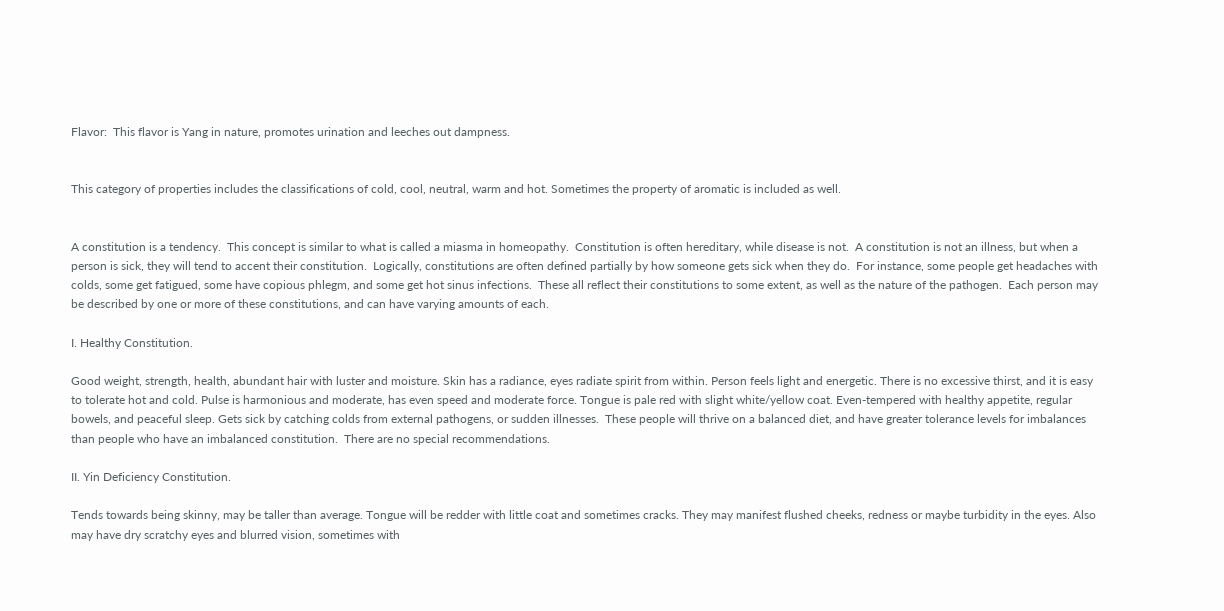Flavor:  This flavor is Yang in nature, promotes urination and leeches out dampness.


This category of properties includes the classifications of cold, cool, neutral, warm and hot. Sometimes the property of aromatic is included as well.


A constitution is a tendency.  This concept is similar to what is called a miasma in homeopathy.  Constitution is often hereditary, while disease is not.  A constitution is not an illness, but when a person is sick, they will tend to accent their constitution.  Logically, constitutions are often defined partially by how someone gets sick when they do.  For instance, some people get headaches with colds, some get fatigued, some have copious phlegm, and some get hot sinus infections.  These all reflect their constitutions to some extent, as well as the nature of the pathogen.  Each person may be described by one or more of these constitutions, and can have varying amounts of each.

I. Healthy Constitution.

Good weight, strength, health, abundant hair with luster and moisture. Skin has a radiance, eyes radiate spirit from within. Person feels light and energetic. There is no excessive thirst, and it is easy to tolerate hot and cold. Pulse is harmonious and moderate, has even speed and moderate force. Tongue is pale red with slight white/yellow coat. Even-tempered with healthy appetite, regular bowels, and peaceful sleep. Gets sick by catching colds from external pathogens, or sudden illnesses.  These people will thrive on a balanced diet, and have greater tolerance levels for imbalances than people who have an imbalanced constitution.  There are no special recommendations.

II. Yin Deficiency Constitution.

Tends towards being skinny, may be taller than average. Tongue will be redder with little coat and sometimes cracks. They may manifest flushed cheeks, redness or maybe turbidity in the eyes. Also may have dry scratchy eyes and blurred vision, sometimes with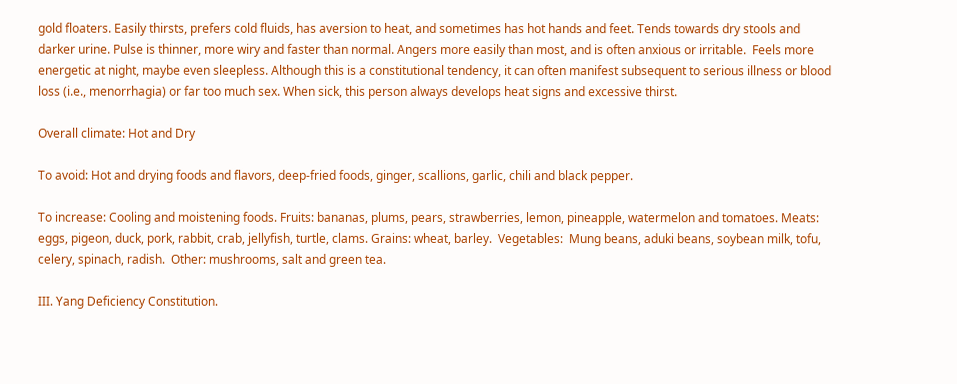gold floaters. Easily thirsts, prefers cold fluids, has aversion to heat, and sometimes has hot hands and feet. Tends towards dry stools and darker urine. Pulse is thinner, more wiry and faster than normal. Angers more easily than most, and is often anxious or irritable.  Feels more energetic at night, maybe even sleepless. Although this is a constitutional tendency, it can often manifest subsequent to serious illness or blood loss (i.e., menorrhagia) or far too much sex. When sick, this person always develops heat signs and excessive thirst.

Overall climate: Hot and Dry

To avoid: Hot and drying foods and flavors, deep-fried foods, ginger, scallions, garlic, chili and black pepper.

To increase: Cooling and moistening foods. Fruits: bananas, plums, pears, strawberries, lemon, pineapple, watermelon and tomatoes. Meats: eggs, pigeon, duck, pork, rabbit, crab, jellyfish, turtle, clams. Grains: wheat, barley.  Vegetables:  Mung beans, aduki beans, soybean milk, tofu, celery, spinach, radish.  Other: mushrooms, salt and green tea.

III. Yang Deficiency Constitution.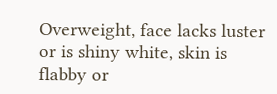Overweight, face lacks luster or is shiny white, skin is flabby or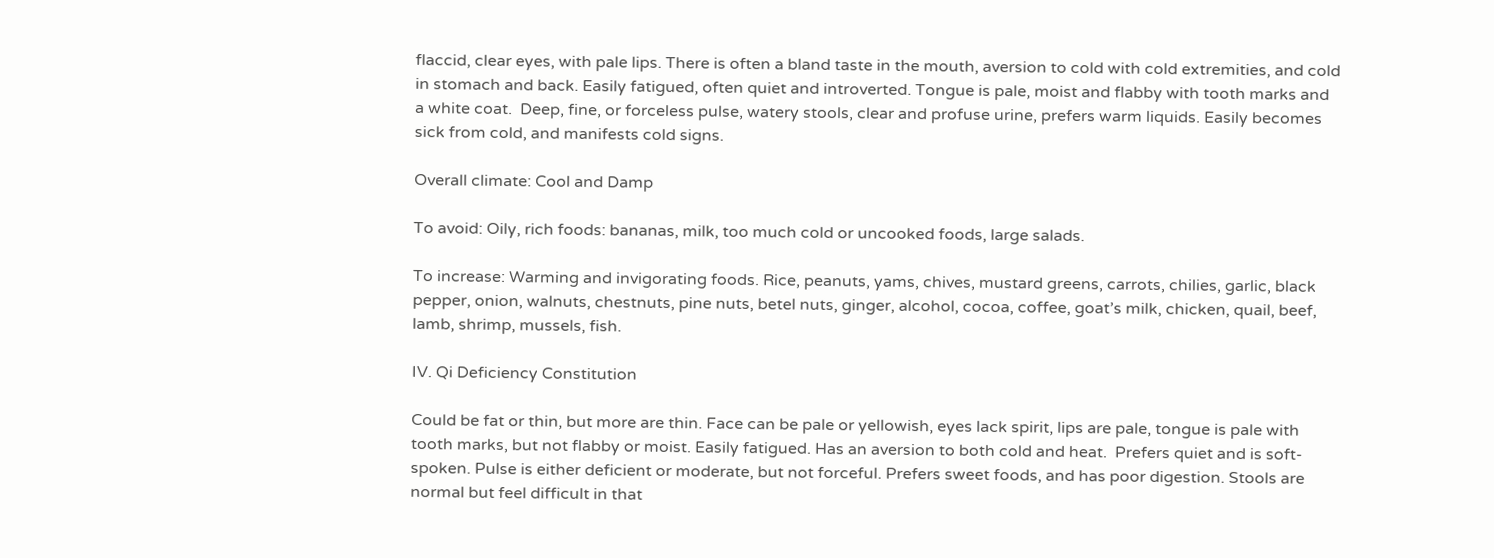flaccid, clear eyes, with pale lips. There is often a bland taste in the mouth, aversion to cold with cold extremities, and cold in stomach and back. Easily fatigued, often quiet and introverted. Tongue is pale, moist and flabby with tooth marks and a white coat.  Deep, fine, or forceless pulse, watery stools, clear and profuse urine, prefers warm liquids. Easily becomes sick from cold, and manifests cold signs.

Overall climate: Cool and Damp

To avoid: Oily, rich foods: bananas, milk, too much cold or uncooked foods, large salads.

To increase: Warming and invigorating foods. Rice, peanuts, yams, chives, mustard greens, carrots, chilies, garlic, black pepper, onion, walnuts, chestnuts, pine nuts, betel nuts, ginger, alcohol, cocoa, coffee, goat’s milk, chicken, quail, beef, lamb, shrimp, mussels, fish.

IV. Qi Deficiency Constitution

Could be fat or thin, but more are thin. Face can be pale or yellowish, eyes lack spirit, lips are pale, tongue is pale with tooth marks, but not flabby or moist. Easily fatigued. Has an aversion to both cold and heat.  Prefers quiet and is soft-spoken. Pulse is either deficient or moderate, but not forceful. Prefers sweet foods, and has poor digestion. Stools are normal but feel difficult in that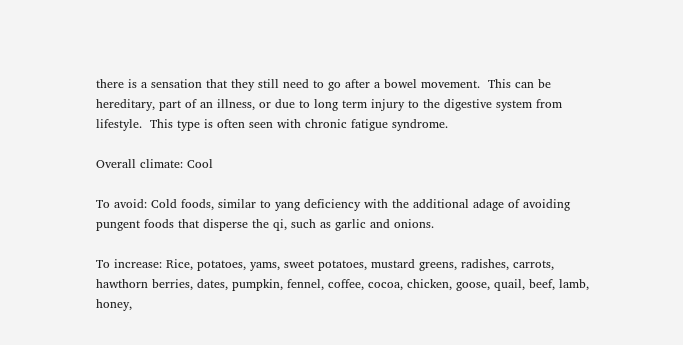there is a sensation that they still need to go after a bowel movement.  This can be hereditary, part of an illness, or due to long term injury to the digestive system from lifestyle.  This type is often seen with chronic fatigue syndrome.

Overall climate: Cool

To avoid: Cold foods, similar to yang deficiency with the additional adage of avoiding pungent foods that disperse the qi, such as garlic and onions.

To increase: Rice, potatoes, yams, sweet potatoes, mustard greens, radishes, carrots, hawthorn berries, dates, pumpkin, fennel, coffee, cocoa, chicken, goose, quail, beef, lamb, honey,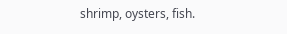shrimp, oysters, fish.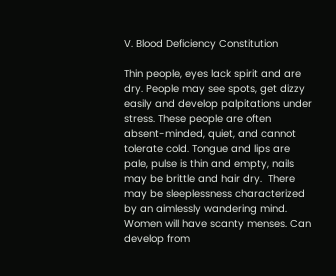V. Blood Deficiency Constitution

Thin people, eyes lack spirit and are dry. People may see spots, get dizzy easily and develop palpitations under stress. These people are often absent-minded, quiet, and cannot tolerate cold. Tongue and lips are pale, pulse is thin and empty, nails may be brittle and hair dry.  There may be sleeplessness characterized by an aimlessly wandering mind.  Women will have scanty menses. Can develop from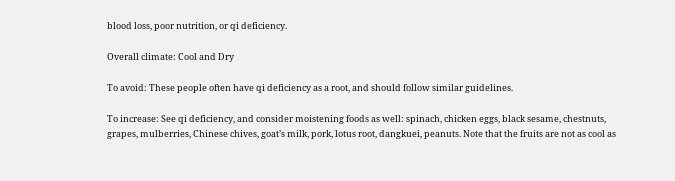blood loss, poor nutrition, or qi deficiency.

Overall climate: Cool and Dry

To avoid: These people often have qi deficiency as a root, and should follow similar guidelines.

To increase: See qi deficiency, and consider moistening foods as well: spinach, chicken eggs, black sesame, chestnuts, grapes, mulberries, Chinese chives, goat’s milk, pork, lotus root, dangkuei, peanuts. Note that the fruits are not as cool as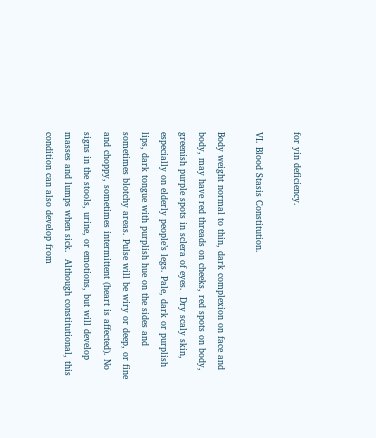for yin deficiency.

VI. Blood Stasis Constitution.

Body weight normal to thin, dark complexion on face and body, may have red threads on cheeks, red spots on body, greenish purple spots in sclera of eyes.  Dry scaly skin, especially on elderly people’s legs. Pale, dark or purplish lips, dark tongue with purplish hue on the sides and sometimes blotchy areas. Pulse will be wiry or deep, or fine and choppy, sometimes intermittent (heart is affected). No signs in the stools, urine, or emotions, but will develop masses and lumps when sick.  Although constitutional, this condition can also develop from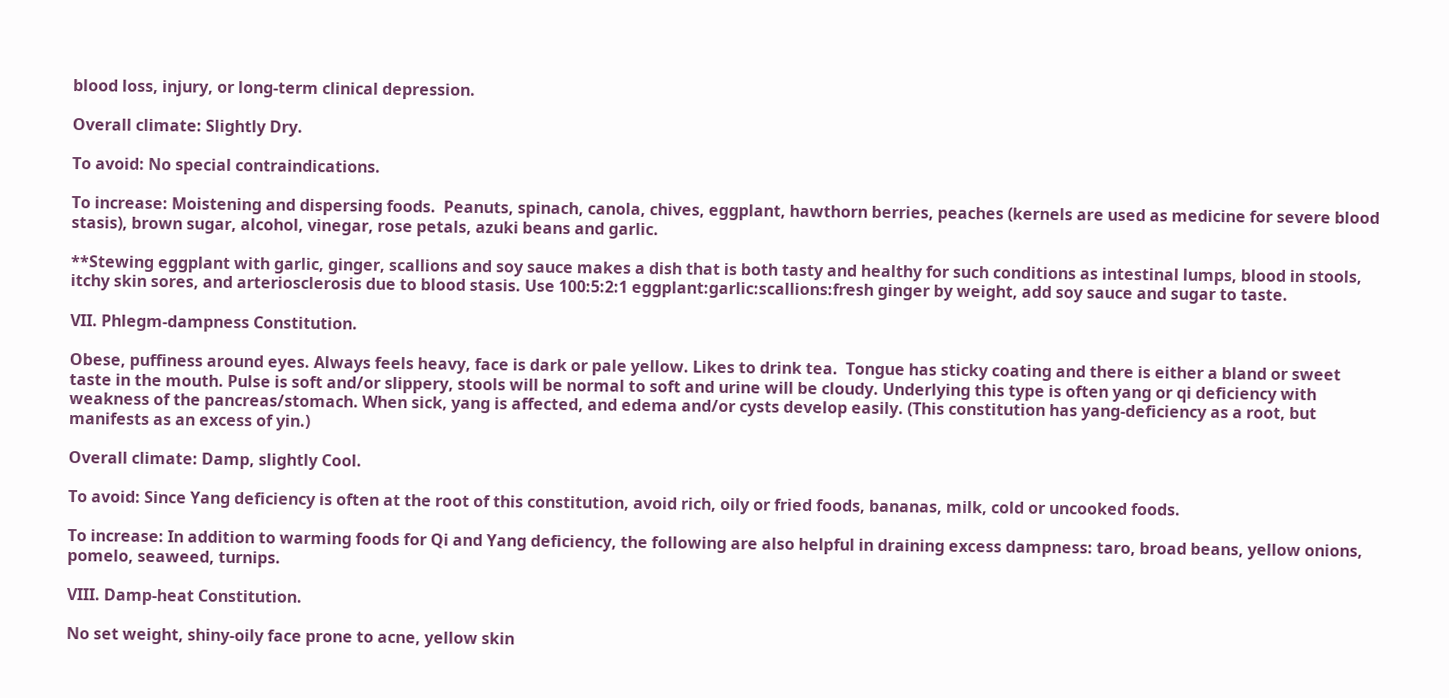blood loss, injury, or long-term clinical depression.

Overall climate: Slightly Dry.

To avoid: No special contraindications.

To increase: Moistening and dispersing foods.  Peanuts, spinach, canola, chives, eggplant, hawthorn berries, peaches (kernels are used as medicine for severe blood stasis), brown sugar, alcohol, vinegar, rose petals, azuki beans and garlic.

**Stewing eggplant with garlic, ginger, scallions and soy sauce makes a dish that is both tasty and healthy for such conditions as intestinal lumps, blood in stools, itchy skin sores, and arteriosclerosis due to blood stasis. Use 100:5:2:1 eggplant:garlic:scallions:fresh ginger by weight, add soy sauce and sugar to taste.

VII. Phlegm-dampness Constitution.

Obese, puffiness around eyes. Always feels heavy, face is dark or pale yellow. Likes to drink tea.  Tongue has sticky coating and there is either a bland or sweet taste in the mouth. Pulse is soft and/or slippery, stools will be normal to soft and urine will be cloudy. Underlying this type is often yang or qi deficiency with weakness of the pancreas/stomach. When sick, yang is affected, and edema and/or cysts develop easily. (This constitution has yang-deficiency as a root, but manifests as an excess of yin.)

Overall climate: Damp, slightly Cool.

To avoid: Since Yang deficiency is often at the root of this constitution, avoid rich, oily or fried foods, bananas, milk, cold or uncooked foods.

To increase: In addition to warming foods for Qi and Yang deficiency, the following are also helpful in draining excess dampness: taro, broad beans, yellow onions, pomelo, seaweed, turnips.

VIII. Damp-heat Constitution.

No set weight, shiny-oily face prone to acne, yellow skin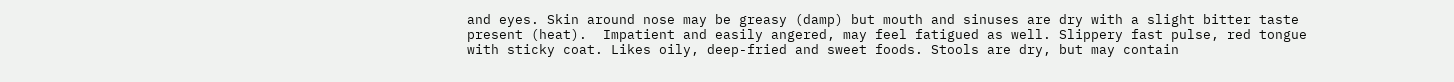and eyes. Skin around nose may be greasy (damp) but mouth and sinuses are dry with a slight bitter taste present (heat).  Impatient and easily angered, may feel fatigued as well. Slippery fast pulse, red tongue with sticky coat. Likes oily, deep-fried and sweet foods. Stools are dry, but may contain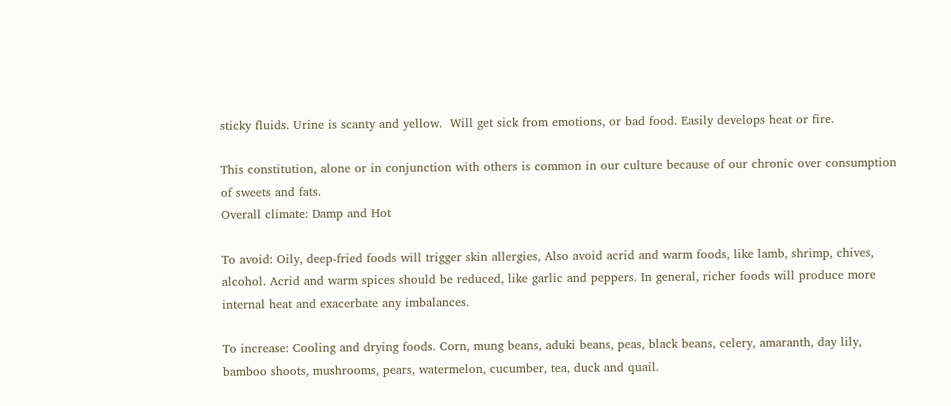sticky fluids. Urine is scanty and yellow.  Will get sick from emotions, or bad food. Easily develops heat or fire.

This constitution, alone or in conjunction with others is common in our culture because of our chronic over consumption of sweets and fats.
Overall climate: Damp and Hot

To avoid: Oily, deep-fried foods will trigger skin allergies, Also avoid acrid and warm foods, like lamb, shrimp, chives, alcohol. Acrid and warm spices should be reduced, like garlic and peppers. In general, richer foods will produce more internal heat and exacerbate any imbalances.

To increase: Cooling and drying foods. Corn, mung beans, aduki beans, peas, black beans, celery, amaranth, day lily, bamboo shoots, mushrooms, pears, watermelon, cucumber, tea, duck and quail.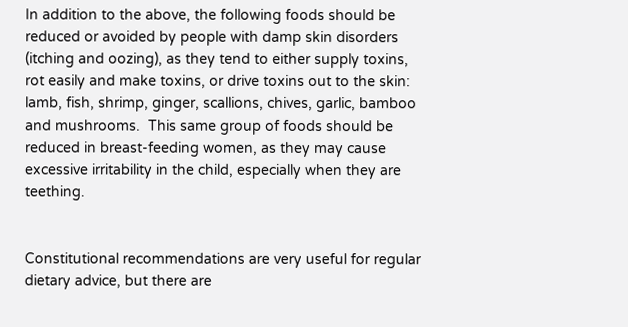In addition to the above, the following foods should be reduced or avoided by people with damp skin disorders (itching and oozing), as they tend to either supply toxins, rot easily and make toxins, or drive toxins out to the skin: lamb, fish, shrimp, ginger, scallions, chives, garlic, bamboo and mushrooms.  This same group of foods should be reduced in breast-feeding women, as they may cause excessive irritability in the child, especially when they are teething.


Constitutional recommendations are very useful for regular dietary advice, but there are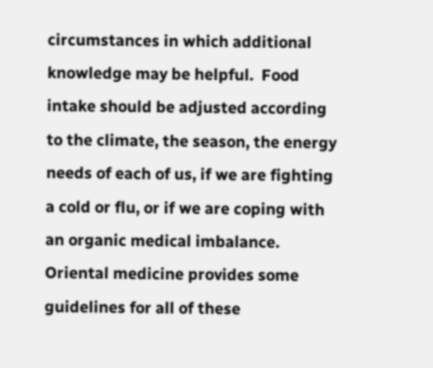circumstances in which additional knowledge may be helpful.  Food intake should be adjusted according to the climate, the season, the energy needs of each of us, if we are fighting a cold or flu, or if we are coping with an organic medical imbalance.  Oriental medicine provides some guidelines for all of these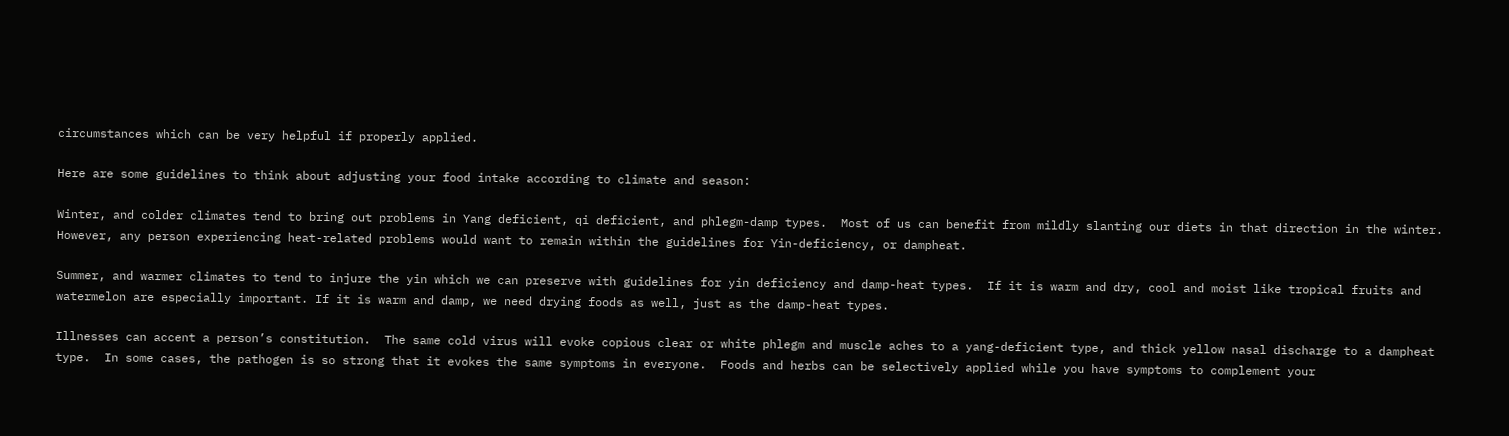circumstances which can be very helpful if properly applied.

Here are some guidelines to think about adjusting your food intake according to climate and season:

Winter, and colder climates tend to bring out problems in Yang deficient, qi deficient, and phlegm-damp types.  Most of us can benefit from mildly slanting our diets in that direction in the winter.  However, any person experiencing heat-related problems would want to remain within the guidelines for Yin-deficiency, or dampheat.

Summer, and warmer climates to tend to injure the yin which we can preserve with guidelines for yin deficiency and damp-heat types.  If it is warm and dry, cool and moist like tropical fruits and watermelon are especially important. If it is warm and damp, we need drying foods as well, just as the damp-heat types.

Illnesses can accent a person’s constitution.  The same cold virus will evoke copious clear or white phlegm and muscle aches to a yang-deficient type, and thick yellow nasal discharge to a dampheat type.  In some cases, the pathogen is so strong that it evokes the same symptoms in everyone.  Foods and herbs can be selectively applied while you have symptoms to complement your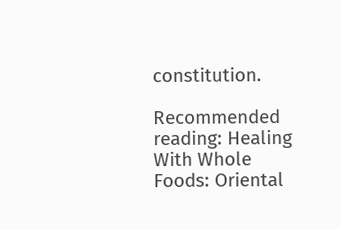constitution.

Recommended reading: Healing With Whole Foods: Oriental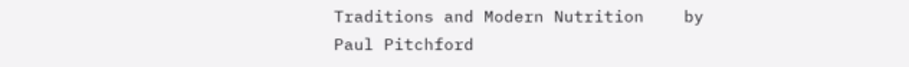Traditions and Modern Nutrition    by Paul Pitchford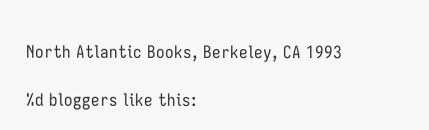North Atlantic Books, Berkeley, CA 1993

%d bloggers like this: